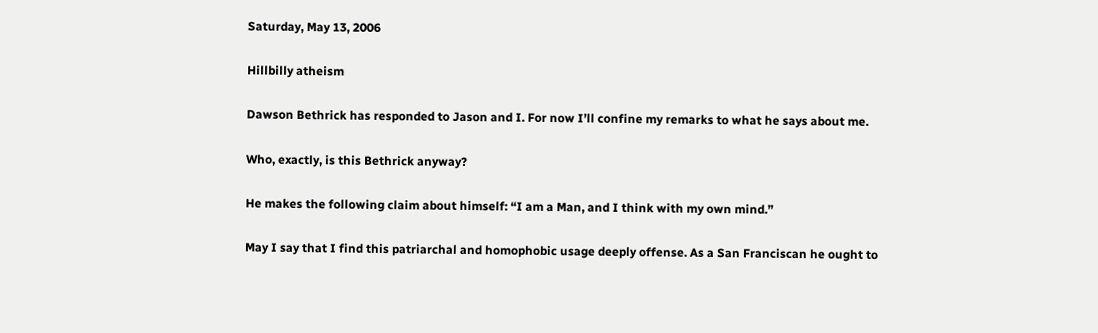Saturday, May 13, 2006

Hillbilly atheism

Dawson Bethrick has responded to Jason and I. For now I’ll confine my remarks to what he says about me.

Who, exactly, is this Bethrick anyway?

He makes the following claim about himself: “I am a Man, and I think with my own mind.”

May I say that I find this patriarchal and homophobic usage deeply offense. As a San Franciscan he ought to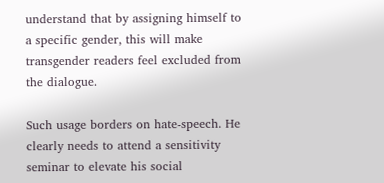understand that by assigning himself to a specific gender, this will make transgender readers feel excluded from the dialogue.

Such usage borders on hate-speech. He clearly needs to attend a sensitivity seminar to elevate his social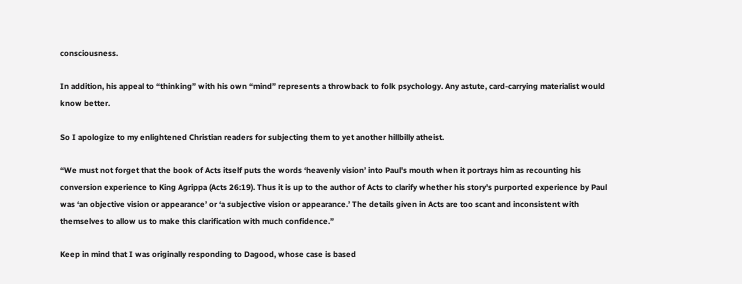consciousness.

In addition, his appeal to “thinking” with his own “mind” represents a throwback to folk psychology. Any astute, card-carrying materialist would know better.

So I apologize to my enlightened Christian readers for subjecting them to yet another hillbilly atheist.

“We must not forget that the book of Acts itself puts the words ‘heavenly vision’ into Paul's mouth when it portrays him as recounting his conversion experience to King Agrippa (Acts 26:19). Thus it is up to the author of Acts to clarify whether his story's purported experience by Paul was ‘an objective vision or appearance’ or ‘a subjective vision or appearance.’ The details given in Acts are too scant and inconsistent with themselves to allow us to make this clarification with much confidence.”

Keep in mind that I was originally responding to Dagood, whose case is based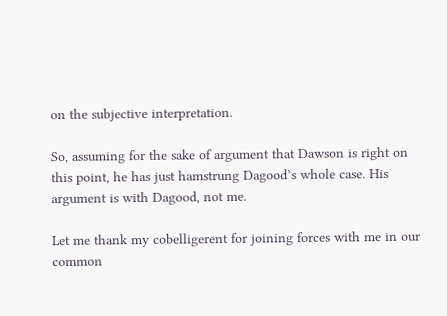on the subjective interpretation.

So, assuming for the sake of argument that Dawson is right on this point, he has just hamstrung Dagood’s whole case. His argument is with Dagood, not me.

Let me thank my cobelligerent for joining forces with me in our common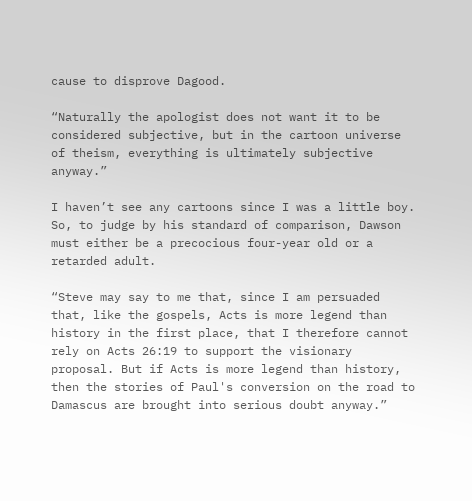cause to disprove Dagood.

“Naturally the apologist does not want it to be considered subjective, but in the cartoon universe of theism, everything is ultimately subjective anyway.”

I haven’t see any cartoons since I was a little boy. So, to judge by his standard of comparison, Dawson must either be a precocious four-year old or a retarded adult.

“Steve may say to me that, since I am persuaded that, like the gospels, Acts is more legend than history in the first place, that I therefore cannot rely on Acts 26:19 to support the visionary proposal. But if Acts is more legend than history, then the stories of Paul's conversion on the road to Damascus are brought into serious doubt anyway.”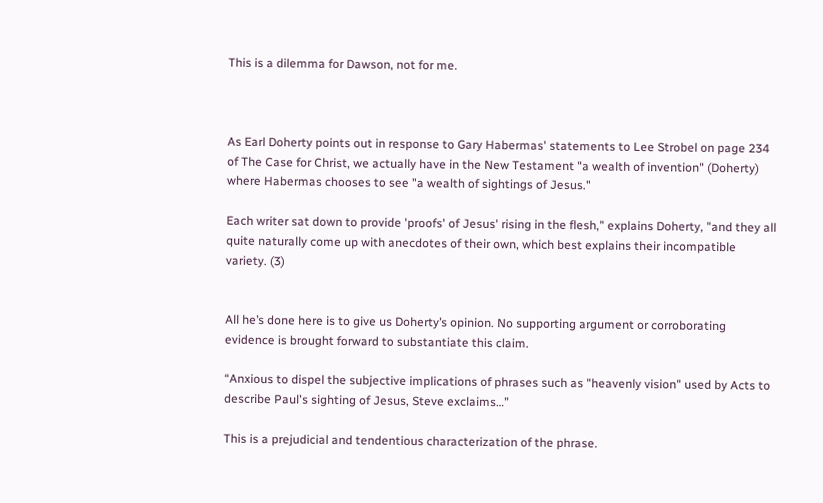This is a dilemma for Dawson, not for me.



As Earl Doherty points out in response to Gary Habermas' statements to Lee Strobel on page 234 of The Case for Christ, we actually have in the New Testament "a wealth of invention" (Doherty) where Habermas chooses to see "a wealth of sightings of Jesus."

Each writer sat down to provide 'proofs' of Jesus' rising in the flesh," explains Doherty, "and they all quite naturally come up with anecdotes of their own, which best explains their incompatible variety. (3)


All he’s done here is to give us Doherty’s opinion. No supporting argument or corroborating evidence is brought forward to substantiate this claim.

“Anxious to dispel the subjective implications of phrases such as "heavenly vision" used by Acts to describe Paul's sighting of Jesus, Steve exclaims…”

This is a prejudicial and tendentious characterization of the phrase.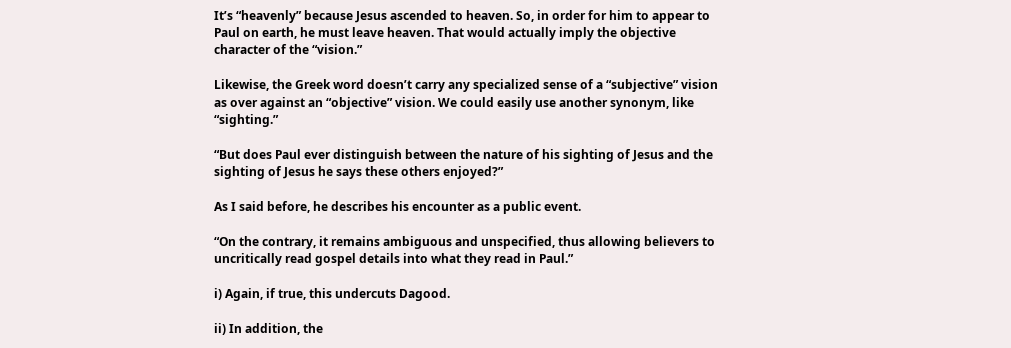It’s “heavenly” because Jesus ascended to heaven. So, in order for him to appear to Paul on earth, he must leave heaven. That would actually imply the objective character of the “vision.”

Likewise, the Greek word doesn’t carry any specialized sense of a “subjective” vision as over against an “objective” vision. We could easily use another synonym, like “sighting.”

“But does Paul ever distinguish between the nature of his sighting of Jesus and the sighting of Jesus he says these others enjoyed?”

As I said before, he describes his encounter as a public event.

“On the contrary, it remains ambiguous and unspecified, thus allowing believers to uncritically read gospel details into what they read in Paul.”

i) Again, if true, this undercuts Dagood.

ii) In addition, the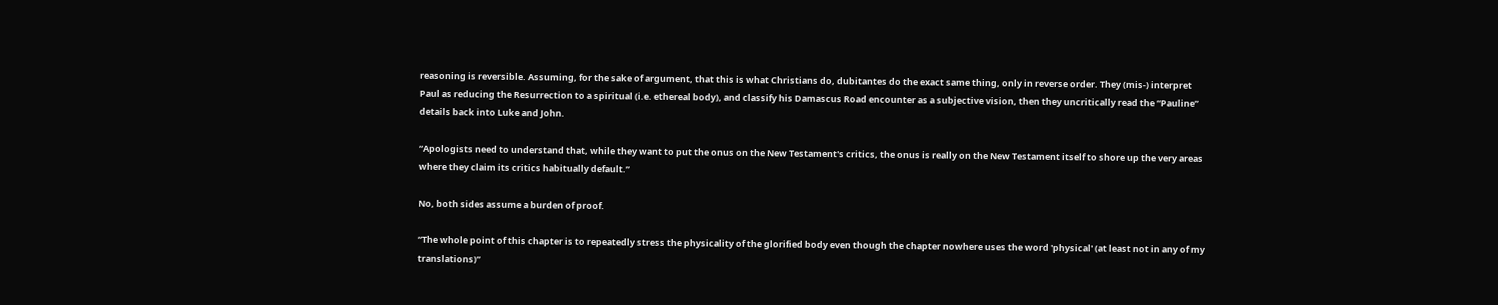reasoning is reversible. Assuming, for the sake of argument, that this is what Christians do, dubitantes do the exact same thing, only in reverse order. They (mis-) interpret Paul as reducing the Resurrection to a spiritual (i.e. ethereal body), and classify his Damascus Road encounter as a subjective vision, then they uncritically read the “Pauline” details back into Luke and John.

“Apologists need to understand that, while they want to put the onus on the New Testament's critics, the onus is really on the New Testament itself to shore up the very areas where they claim its critics habitually default.”

No, both sides assume a burden of proof.

“The whole point of this chapter is to repeatedly stress the physicality of the glorified body even though the chapter nowhere uses the word 'physical' (at least not in any of my translations)”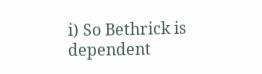i) So Bethrick is dependent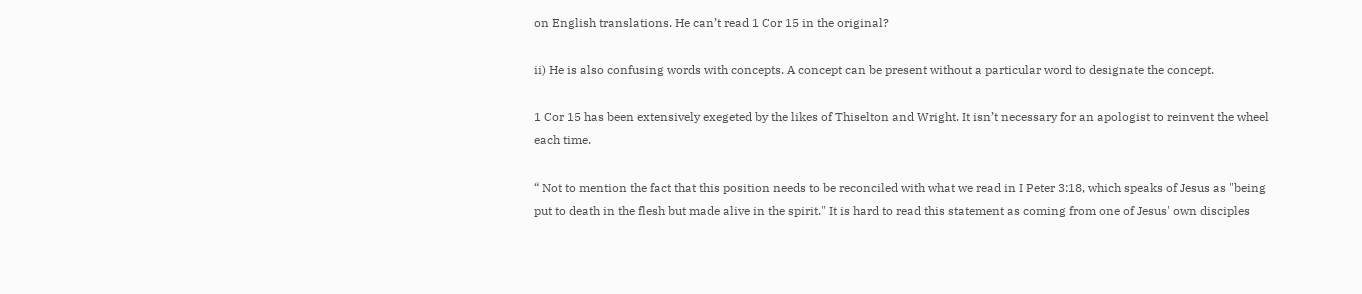on English translations. He can’t read 1 Cor 15 in the original?

ii) He is also confusing words with concepts. A concept can be present without a particular word to designate the concept.

1 Cor 15 has been extensively exegeted by the likes of Thiselton and Wright. It isn’t necessary for an apologist to reinvent the wheel each time.

“ Not to mention the fact that this position needs to be reconciled with what we read in I Peter 3:18, which speaks of Jesus as "being put to death in the flesh but made alive in the spirit." It is hard to read this statement as coming from one of Jesus' own disciples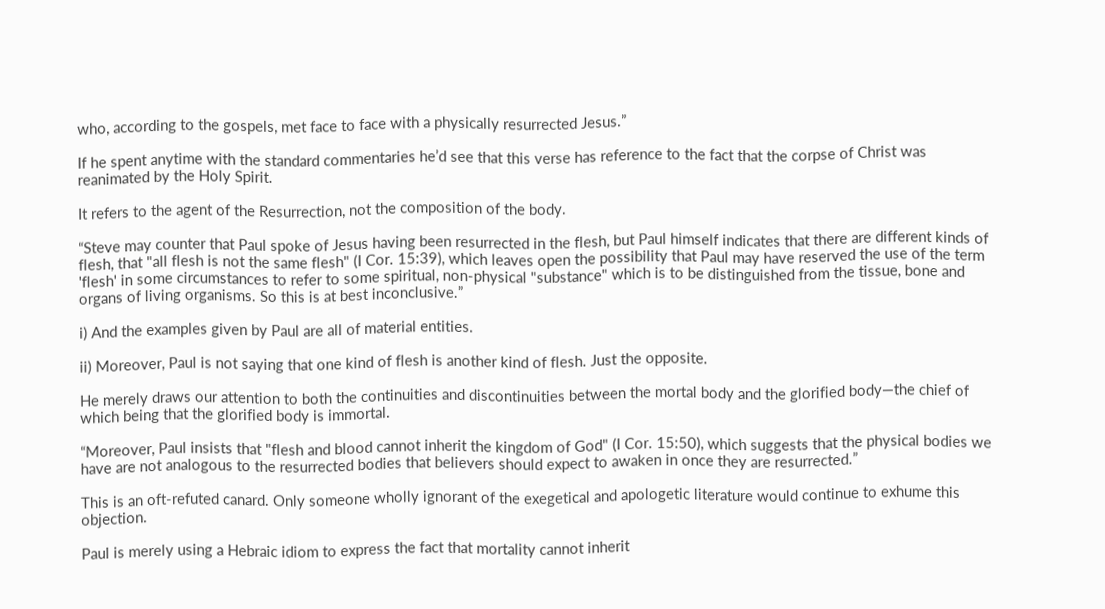who, according to the gospels, met face to face with a physically resurrected Jesus.”

If he spent anytime with the standard commentaries he’d see that this verse has reference to the fact that the corpse of Christ was reanimated by the Holy Spirit.

It refers to the agent of the Resurrection, not the composition of the body.

“Steve may counter that Paul spoke of Jesus having been resurrected in the flesh, but Paul himself indicates that there are different kinds of flesh, that "all flesh is not the same flesh" (I Cor. 15:39), which leaves open the possibility that Paul may have reserved the use of the term 'flesh' in some circumstances to refer to some spiritual, non-physical "substance" which is to be distinguished from the tissue, bone and organs of living organisms. So this is at best inconclusive.”

i) And the examples given by Paul are all of material entities.

ii) Moreover, Paul is not saying that one kind of flesh is another kind of flesh. Just the opposite.

He merely draws our attention to both the continuities and discontinuities between the mortal body and the glorified body—the chief of which being that the glorified body is immortal.

“Moreover, Paul insists that "flesh and blood cannot inherit the kingdom of God" (I Cor. 15:50), which suggests that the physical bodies we have are not analogous to the resurrected bodies that believers should expect to awaken in once they are resurrected.”

This is an oft-refuted canard. Only someone wholly ignorant of the exegetical and apologetic literature would continue to exhume this objection.

Paul is merely using a Hebraic idiom to express the fact that mortality cannot inherit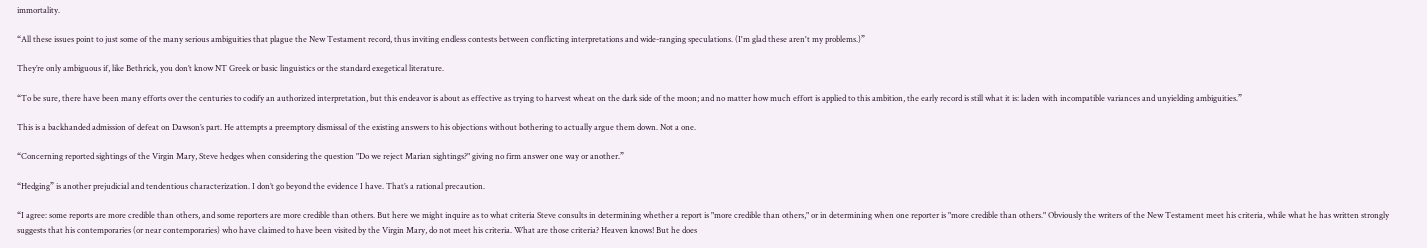immortality.

“All these issues point to just some of the many serious ambiguities that plague the New Testament record, thus inviting endless contests between conflicting interpretations and wide-ranging speculations. (I'm glad these aren't my problems.)”

They’re only ambiguous if, like Bethrick, you don’t know NT Greek or basic linguistics or the standard exegetical literature.

“To be sure, there have been many efforts over the centuries to codify an authorized interpretation, but this endeavor is about as effective as trying to harvest wheat on the dark side of the moon; and no matter how much effort is applied to this ambition, the early record is still what it is: laden with incompatible variances and unyielding ambiguities.”

This is a backhanded admission of defeat on Dawson’s part. He attempts a preemptory dismissal of the existing answers to his objections without bothering to actually argue them down. Not a one.

“Concerning reported sightings of the Virgin Mary, Steve hedges when considering the question "Do we reject Marian sightings?" giving no firm answer one way or another.”

“Hedging” is another prejudicial and tendentious characterization. I don’t go beyond the evidence I have. That’s a rational precaution.

“I agree: some reports are more credible than others, and some reporters are more credible than others. But here we might inquire as to what criteria Steve consults in determining whether a report is "more credible than others," or in determining when one reporter is "more credible than others." Obviously the writers of the New Testament meet his criteria, while what he has written strongly suggests that his contemporaries (or near contemporaries) who have claimed to have been visited by the Virgin Mary, do not meet his criteria. What are those criteria? Heaven knows! But he does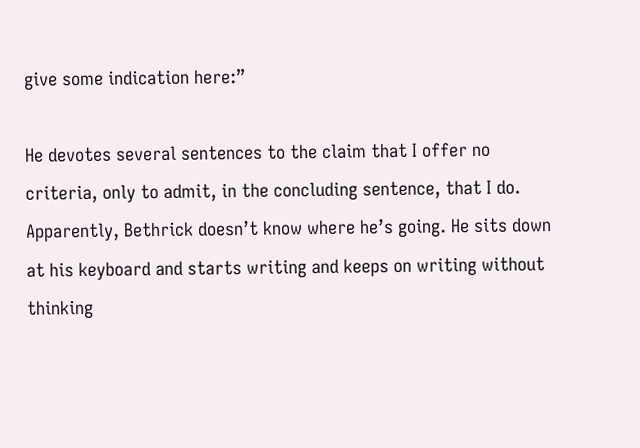give some indication here:”

He devotes several sentences to the claim that I offer no criteria, only to admit, in the concluding sentence, that I do. Apparently, Bethrick doesn’t know where he’s going. He sits down at his keyboard and starts writing and keeps on writing without thinking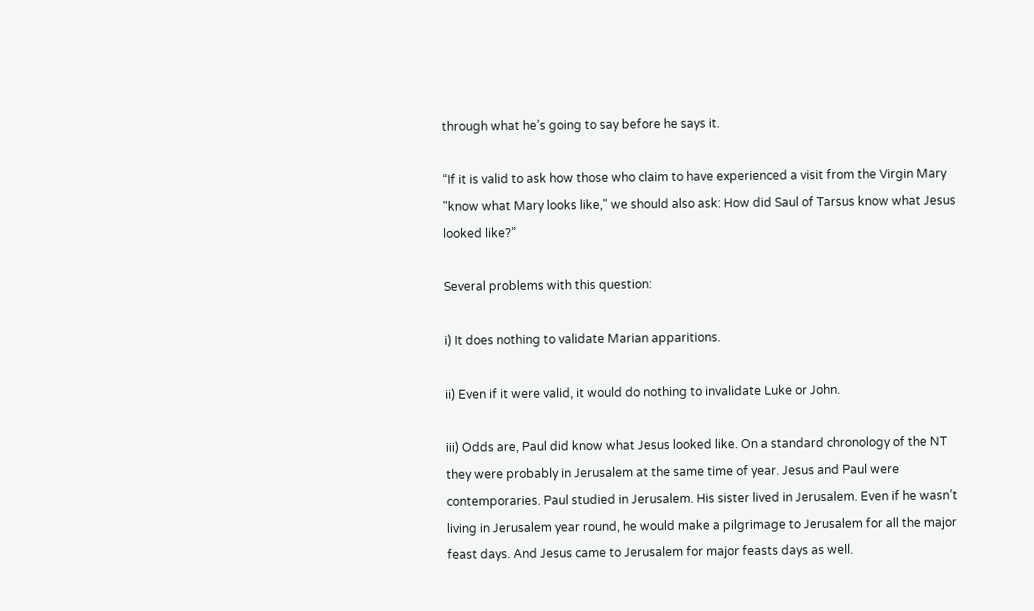through what he’s going to say before he says it.

“If it is valid to ask how those who claim to have experienced a visit from the Virgin Mary "know what Mary looks like," we should also ask: How did Saul of Tarsus know what Jesus looked like?”

Several problems with this question:

i) It does nothing to validate Marian apparitions.

ii) Even if it were valid, it would do nothing to invalidate Luke or John.

iii) Odds are, Paul did know what Jesus looked like. On a standard chronology of the NT they were probably in Jerusalem at the same time of year. Jesus and Paul were contemporaries. Paul studied in Jerusalem. His sister lived in Jerusalem. Even if he wasn’t living in Jerusalem year round, he would make a pilgrimage to Jerusalem for all the major feast days. And Jesus came to Jerusalem for major feasts days as well.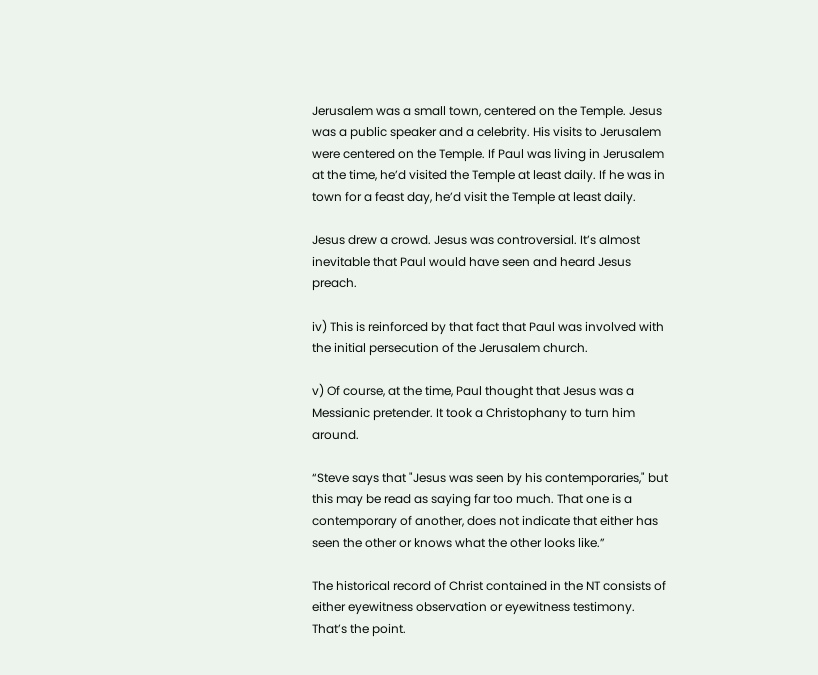Jerusalem was a small town, centered on the Temple. Jesus was a public speaker and a celebrity. His visits to Jerusalem were centered on the Temple. If Paul was living in Jerusalem at the time, he’d visited the Temple at least daily. If he was in town for a feast day, he’d visit the Temple at least daily.

Jesus drew a crowd. Jesus was controversial. It’s almost inevitable that Paul would have seen and heard Jesus preach.

iv) This is reinforced by that fact that Paul was involved with the initial persecution of the Jerusalem church.

v) Of course, at the time, Paul thought that Jesus was a Messianic pretender. It took a Christophany to turn him around.

“Steve says that "Jesus was seen by his contemporaries," but this may be read as saying far too much. That one is a contemporary of another, does not indicate that either has seen the other or knows what the other looks like.”

The historical record of Christ contained in the NT consists of either eyewitness observation or eyewitness testimony. That’s the point.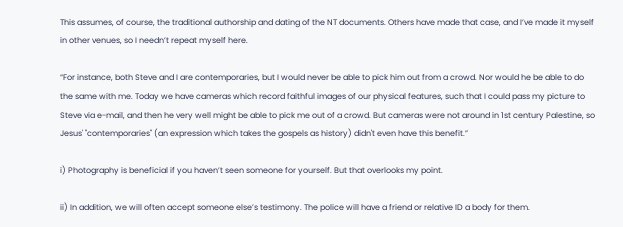This assumes, of course, the traditional authorship and dating of the NT documents. Others have made that case, and I’ve made it myself in other venues, so I needn’t repeat myself here.

“For instance, both Steve and I are contemporaries, but I would never be able to pick him out from a crowd. Nor would he be able to do the same with me. Today we have cameras which record faithful images of our physical features, such that I could pass my picture to Steve via e-mail, and then he very well might be able to pick me out of a crowd. But cameras were not around in 1st century Palestine, so Jesus' "contemporaries" (an expression which takes the gospels as history) didn't even have this benefit.”

i) Photography is beneficial if you haven’t seen someone for yourself. But that overlooks my point.

ii) In addition, we will often accept someone else’s testimony. The police will have a friend or relative ID a body for them.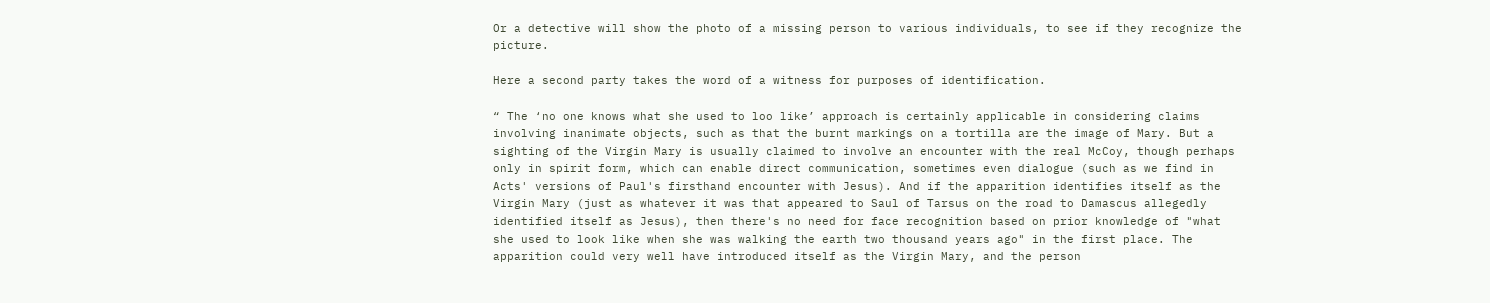Or a detective will show the photo of a missing person to various individuals, to see if they recognize the picture.

Here a second party takes the word of a witness for purposes of identification.

“ The ‘no one knows what she used to loo like’ approach is certainly applicable in considering claims involving inanimate objects, such as that the burnt markings on a tortilla are the image of Mary. But a sighting of the Virgin Mary is usually claimed to involve an encounter with the real McCoy, though perhaps only in spirit form, which can enable direct communication, sometimes even dialogue (such as we find in Acts' versions of Paul's firsthand encounter with Jesus). And if the apparition identifies itself as the Virgin Mary (just as whatever it was that appeared to Saul of Tarsus on the road to Damascus allegedly identified itself as Jesus), then there's no need for face recognition based on prior knowledge of "what she used to look like when she was walking the earth two thousand years ago" in the first place. The apparition could very well have introduced itself as the Virgin Mary, and the person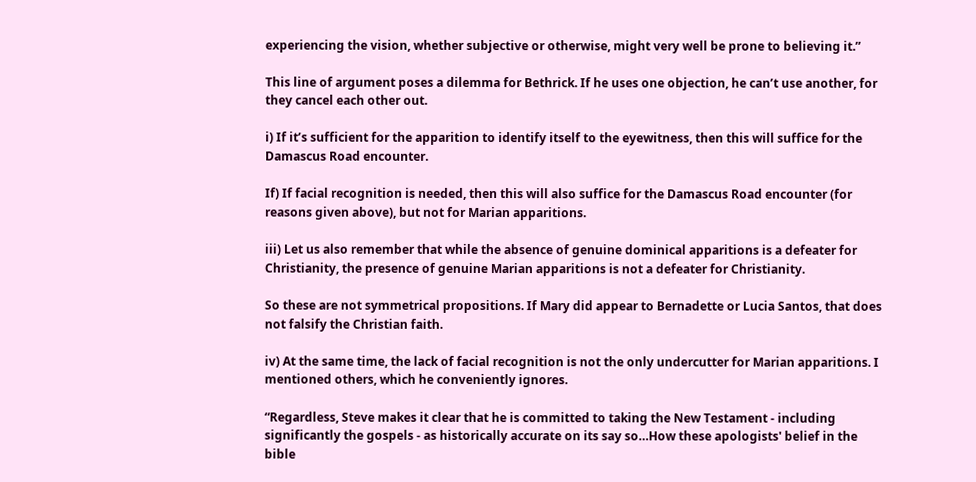experiencing the vision, whether subjective or otherwise, might very well be prone to believing it.”

This line of argument poses a dilemma for Bethrick. If he uses one objection, he can’t use another, for they cancel each other out.

i) If it’s sufficient for the apparition to identify itself to the eyewitness, then this will suffice for the Damascus Road encounter.

If) If facial recognition is needed, then this will also suffice for the Damascus Road encounter (for reasons given above), but not for Marian apparitions.

iii) Let us also remember that while the absence of genuine dominical apparitions is a defeater for Christianity, the presence of genuine Marian apparitions is not a defeater for Christianity.

So these are not symmetrical propositions. If Mary did appear to Bernadette or Lucia Santos, that does not falsify the Christian faith.

iv) At the same time, the lack of facial recognition is not the only undercutter for Marian apparitions. I mentioned others, which he conveniently ignores.

“Regardless, Steve makes it clear that he is committed to taking the New Testament - including significantly the gospels - as historically accurate on its say so…How these apologists' belief in the bible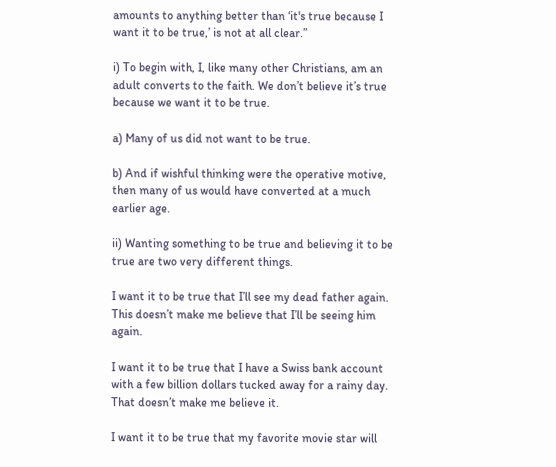amounts to anything better than ‘it's true because I want it to be true,’ is not at all clear.”

i) To begin with, I, like many other Christians, am an adult converts to the faith. We don’t believe it’s true because we want it to be true.

a) Many of us did not want to be true.

b) And if wishful thinking were the operative motive, then many of us would have converted at a much earlier age.

ii) Wanting something to be true and believing it to be true are two very different things.

I want it to be true that I’ll see my dead father again. This doesn’t make me believe that I’ll be seeing him again.

I want it to be true that I have a Swiss bank account with a few billion dollars tucked away for a rainy day. That doesn’t make me believe it.

I want it to be true that my favorite movie star will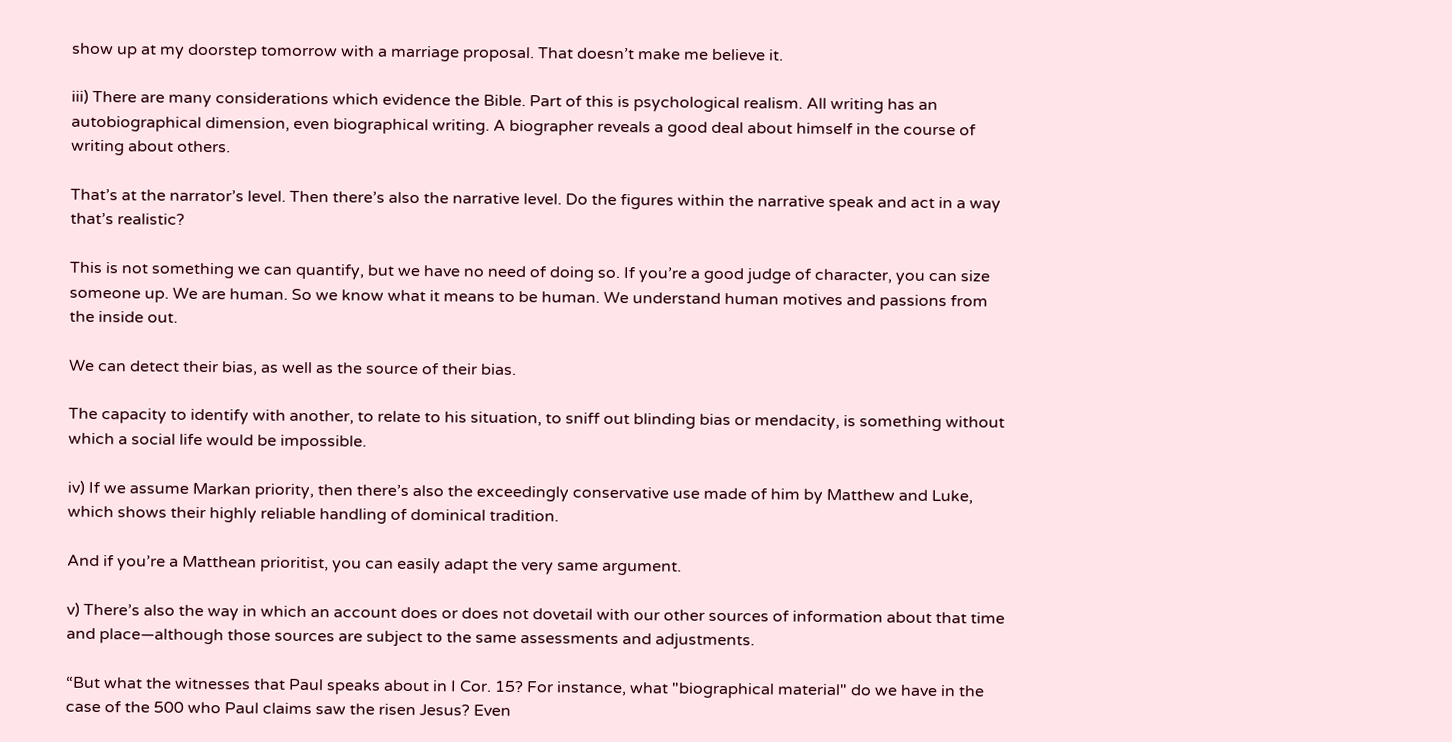show up at my doorstep tomorrow with a marriage proposal. That doesn’t make me believe it.

iii) There are many considerations which evidence the Bible. Part of this is psychological realism. All writing has an autobiographical dimension, even biographical writing. A biographer reveals a good deal about himself in the course of writing about others.

That’s at the narrator’s level. Then there’s also the narrative level. Do the figures within the narrative speak and act in a way that’s realistic?

This is not something we can quantify, but we have no need of doing so. If you’re a good judge of character, you can size someone up. We are human. So we know what it means to be human. We understand human motives and passions from the inside out.

We can detect their bias, as well as the source of their bias.

The capacity to identify with another, to relate to his situation, to sniff out blinding bias or mendacity, is something without which a social life would be impossible.

iv) If we assume Markan priority, then there’s also the exceedingly conservative use made of him by Matthew and Luke, which shows their highly reliable handling of dominical tradition.

And if you’re a Matthean prioritist, you can easily adapt the very same argument.

v) There’s also the way in which an account does or does not dovetail with our other sources of information about that time and place—although those sources are subject to the same assessments and adjustments.

“But what the witnesses that Paul speaks about in I Cor. 15? For instance, what "biographical material" do we have in the case of the 500 who Paul claims saw the risen Jesus? Even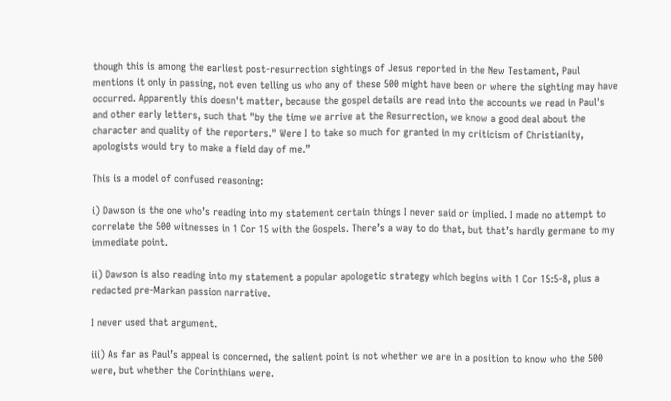though this is among the earliest post-resurrection sightings of Jesus reported in the New Testament, Paul mentions it only in passing, not even telling us who any of these 500 might have been or where the sighting may have occurred. Apparently this doesn't matter, because the gospel details are read into the accounts we read in Paul's and other early letters, such that "by the time we arrive at the Resurrection, we know a good deal about the character and quality of the reporters." Were I to take so much for granted in my criticism of Christianity, apologists would try to make a field day of me.”

This is a model of confused reasoning:

i) Dawson is the one who’s reading into my statement certain things I never said or implied. I made no attempt to correlate the 500 witnesses in 1 Cor 15 with the Gospels. There’s a way to do that, but that’s hardly germane to my immediate point.

ii) Dawson is also reading into my statement a popular apologetic strategy which begins with 1 Cor 15:5-8, plus a redacted pre-Markan passion narrative.

I never used that argument.

iii) As far as Paul’s appeal is concerned, the salient point is not whether we are in a position to know who the 500 were, but whether the Corinthians were.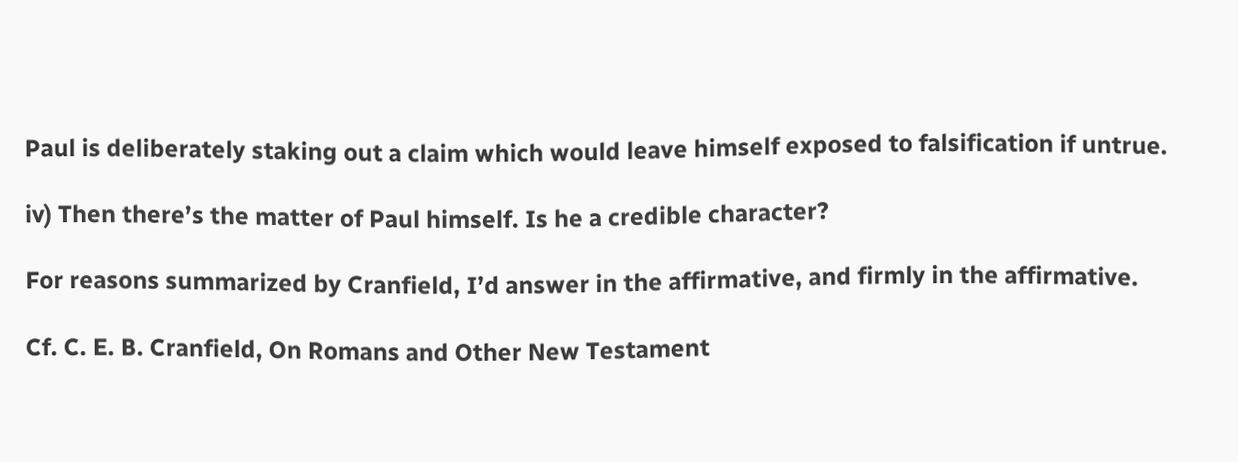Paul is deliberately staking out a claim which would leave himself exposed to falsification if untrue.

iv) Then there’s the matter of Paul himself. Is he a credible character?

For reasons summarized by Cranfield, I’d answer in the affirmative, and firmly in the affirmative.

Cf. C. E. B. Cranfield, On Romans and Other New Testament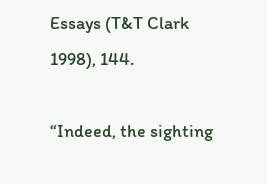Essays (T&T Clark 1998), 144.

“Indeed, the sighting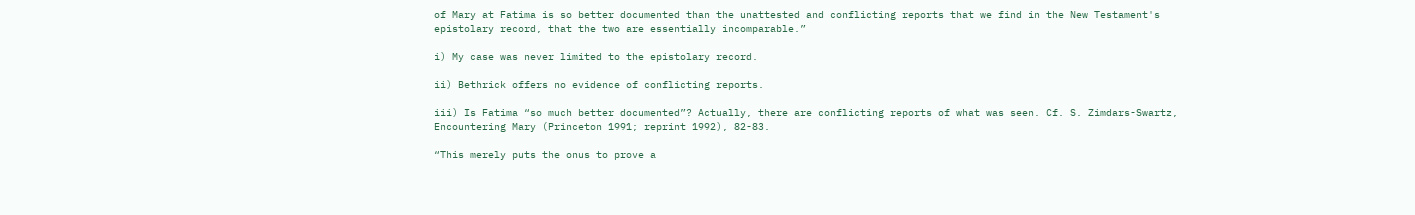of Mary at Fatima is so better documented than the unattested and conflicting reports that we find in the New Testament's epistolary record, that the two are essentially incomparable.”

i) My case was never limited to the epistolary record.

ii) Bethrick offers no evidence of conflicting reports.

iii) Is Fatima “so much better documented”? Actually, there are conflicting reports of what was seen. Cf. S. Zimdars-Swartz, Encountering Mary (Princeton 1991; reprint 1992), 82-83.

“This merely puts the onus to prove a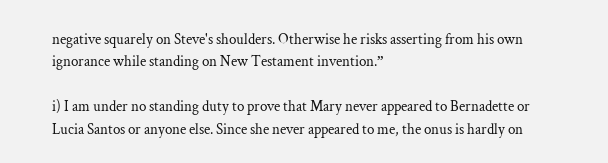negative squarely on Steve's shoulders. Otherwise he risks asserting from his own ignorance while standing on New Testament invention.”

i) I am under no standing duty to prove that Mary never appeared to Bernadette or Lucia Santos or anyone else. Since she never appeared to me, the onus is hardly on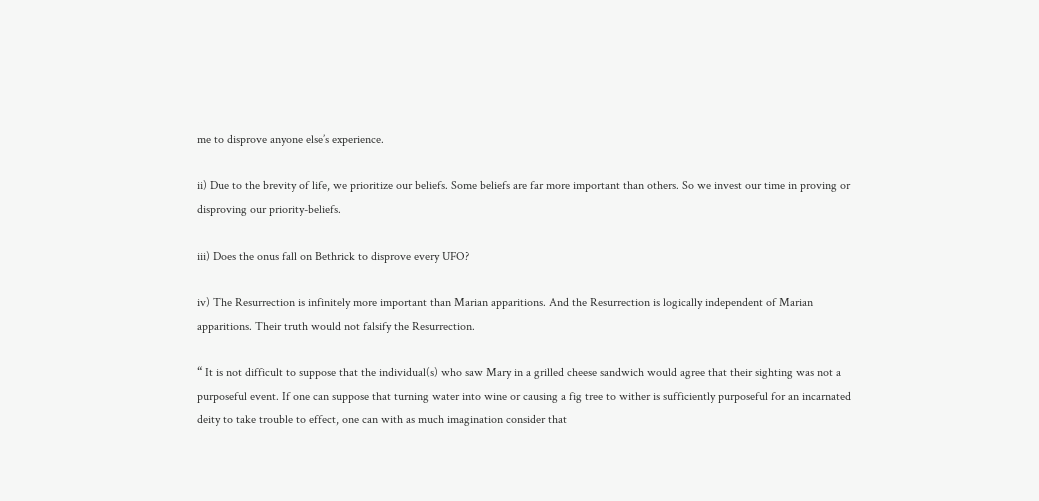me to disprove anyone else’s experience.

ii) Due to the brevity of life, we prioritize our beliefs. Some beliefs are far more important than others. So we invest our time in proving or disproving our priority-beliefs.

iii) Does the onus fall on Bethrick to disprove every UFO?

iv) The Resurrection is infinitely more important than Marian apparitions. And the Resurrection is logically independent of Marian apparitions. Their truth would not falsify the Resurrection.

“ It is not difficult to suppose that the individual(s) who saw Mary in a grilled cheese sandwich would agree that their sighting was not a purposeful event. If one can suppose that turning water into wine or causing a fig tree to wither is sufficiently purposeful for an incarnated deity to take trouble to effect, one can with as much imagination consider that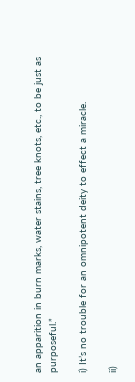an apparition in burn marks, water stains, tree knots, etc., to be just as purposeful.”

i) It’s no trouble for an omnipotent deity to effect a miracle.

ii)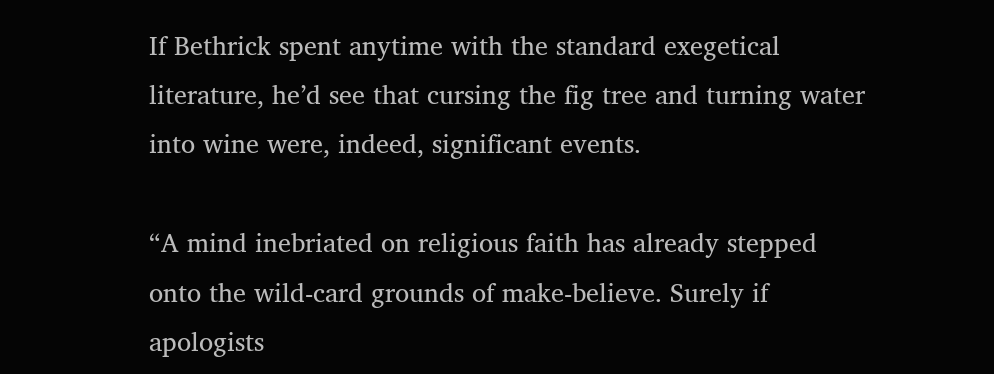If Bethrick spent anytime with the standard exegetical literature, he’d see that cursing the fig tree and turning water into wine were, indeed, significant events.

“A mind inebriated on religious faith has already stepped onto the wild-card grounds of make-believe. Surely if apologists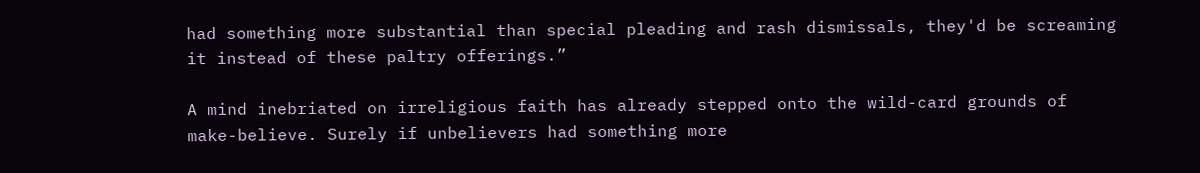had something more substantial than special pleading and rash dismissals, they'd be screaming it instead of these paltry offerings.”

A mind inebriated on irreligious faith has already stepped onto the wild-card grounds of make-believe. Surely if unbelievers had something more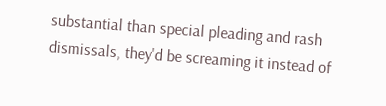substantial than special pleading and rash dismissals, they'd be screaming it instead of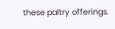these paltry offerings.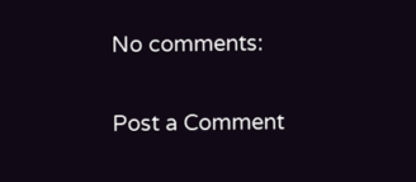No comments:

Post a Comment